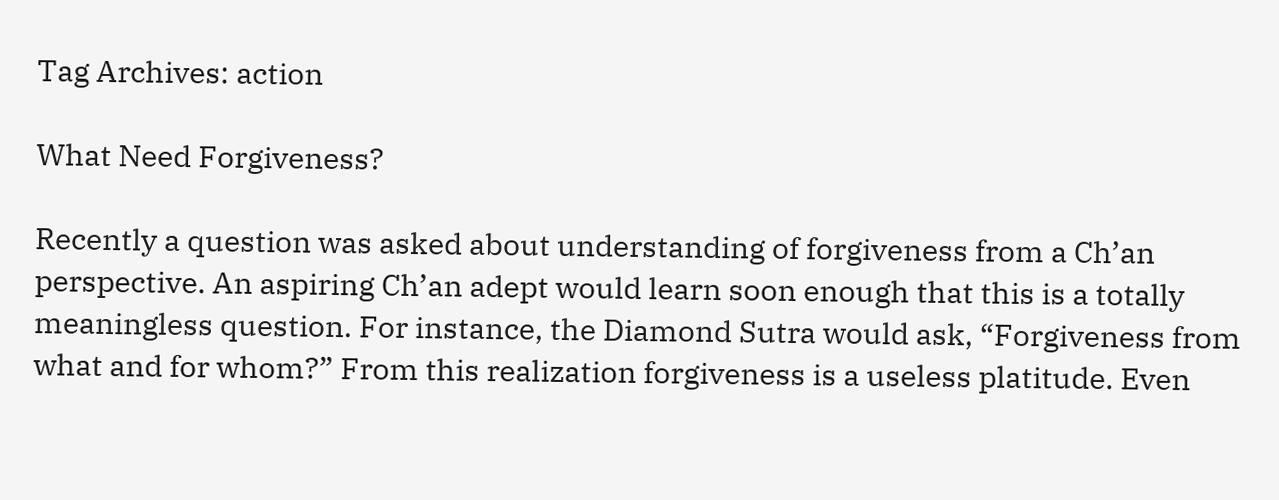Tag Archives: action

What Need Forgiveness?

Recently a question was asked about understanding of forgiveness from a Ch’an perspective. An aspiring Ch’an adept would learn soon enough that this is a totally meaningless question. For instance, the Diamond Sutra would ask, “Forgiveness from what and for whom?” From this realization forgiveness is a useless platitude. Even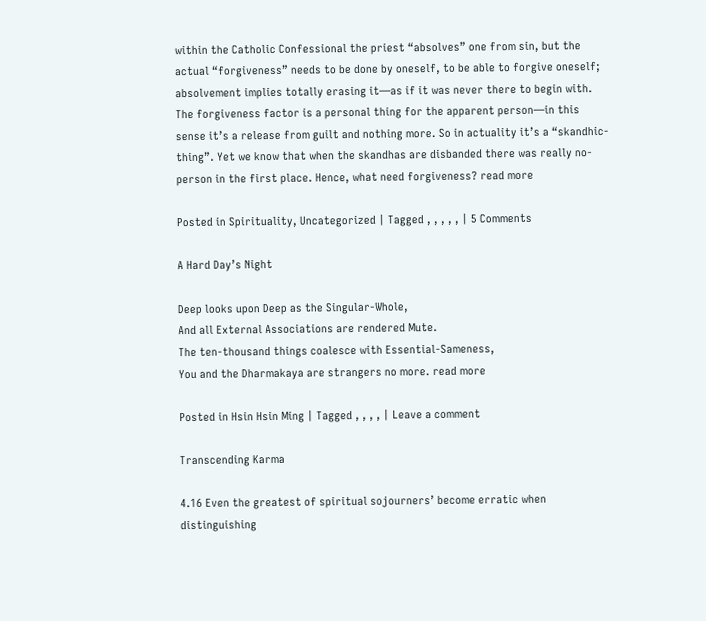within the Catholic Confessional the priest “absolves” one from sin, but the actual “forgiveness” needs to be done by oneself, to be able to forgive oneself; absolvement implies totally erasing it—as if it was never there to begin with. The forgiveness factor is a personal thing for the apparent person—in this sense it’s a release from guilt and nothing more. So in actuality it’s a “skandhic-thing”. Yet we know that when the skandhas are disbanded there was really no-person in the first place. Hence, what need forgiveness? read more

Posted in Spirituality, Uncategorized | Tagged , , , , , | 5 Comments

A Hard Day’s Night

Deep looks upon Deep as the Singular-Whole,
And all External Associations are rendered Mute.
The ten-thousand things coalesce with Essential-Sameness,
You and the Dharmakaya are strangers no more. read more

Posted in Hsin Hsin Ming | Tagged , , , , | Leave a comment

Transcending Karma

4.16 Even the greatest of spiritual sojourners’ become erratic when distinguishing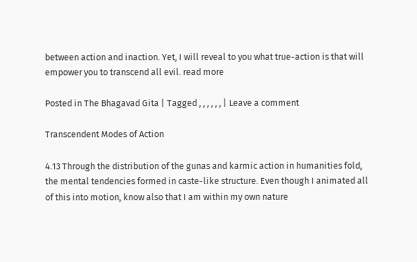between action and inaction. Yet, I will reveal to you what true-action is that will empower you to transcend all evil. read more

Posted in The Bhagavad Gita | Tagged , , , , , , | Leave a comment

Transcendent Modes of Action

4.13 Through the distribution of the gunas and karmic action in humanities fold, the mental tendencies formed in caste-like structure. Even though I animated all of this into motion, know also that I am within my own nature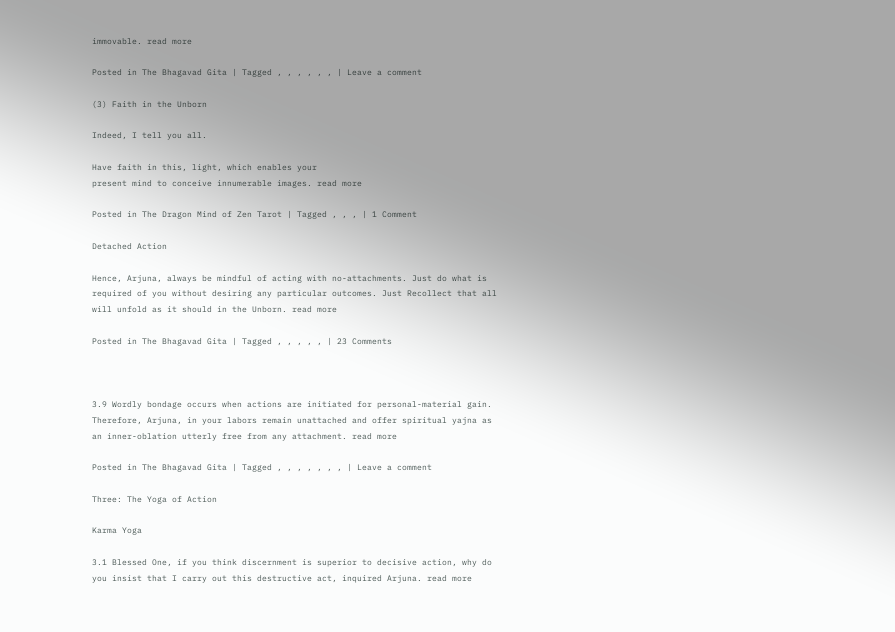immovable. read more

Posted in The Bhagavad Gita | Tagged , , , , , , | Leave a comment

(3) Faith in the Unborn

Indeed, I tell you all.

Have faith in this, light, which enables your
present mind to conceive innumerable images. read more

Posted in The Dragon Mind of Zen Tarot | Tagged , , , | 1 Comment

Detached Action

Hence, Arjuna, always be mindful of acting with no-attachments. Just do what is required of you without desiring any particular outcomes. Just Recollect that all will unfold as it should in the Unborn. read more

Posted in The Bhagavad Gita | Tagged , , , , , | 23 Comments



3.9 Wordly bondage occurs when actions are initiated for personal-material gain. Therefore, Arjuna, in your labors remain unattached and offer spiritual yajna as an inner-oblation utterly free from any attachment. read more

Posted in The Bhagavad Gita | Tagged , , , , , , , | Leave a comment

Three: The Yoga of Action

Karma Yoga

3.1 Blessed One, if you think discernment is superior to decisive action, why do you insist that I carry out this destructive act, inquired Arjuna. read more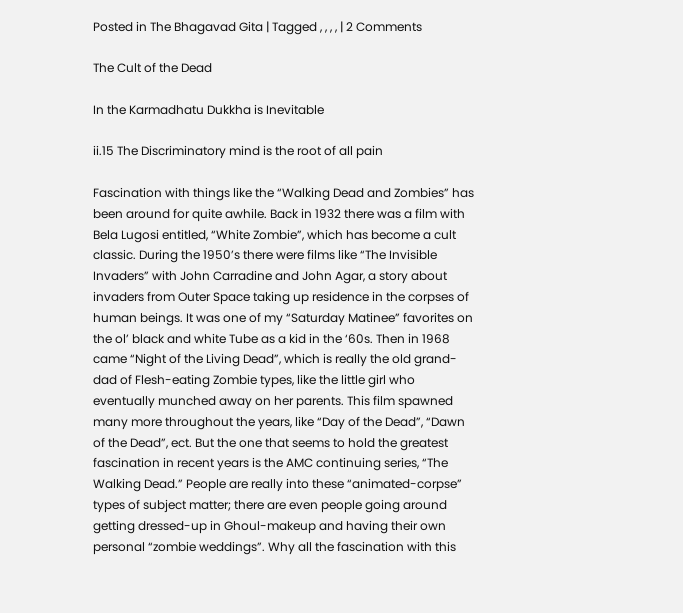Posted in The Bhagavad Gita | Tagged , , , , | 2 Comments

The Cult of the Dead

In the Karmadhatu Dukkha is Inevitable

ii.15 The Discriminatory mind is the root of all pain

Fascination with things like the “Walking Dead and Zombies” has been around for quite awhile. Back in 1932 there was a film with Bela Lugosi entitled, “White Zombie”, which has become a cult classic. During the 1950’s there were films like “The Invisible Invaders” with John Carradine and John Agar, a story about invaders from Outer Space taking up residence in the corpses of human beings. It was one of my “Saturday Matinee” favorites on the ol’ black and white Tube as a kid in the ‘60s. Then in 1968 came “Night of the Living Dead”, which is really the old grand-dad of Flesh-eating Zombie types, like the little girl who eventually munched away on her parents. This film spawned many more throughout the years, like “Day of the Dead”, “Dawn of the Dead”, ect. But the one that seems to hold the greatest fascination in recent years is the AMC continuing series, “The Walking Dead.” People are really into these “animated-corpse” types of subject matter; there are even people going around getting dressed-up in Ghoul-makeup and having their own personal “zombie weddings”. Why all the fascination with this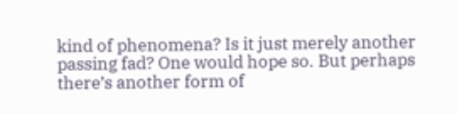kind of phenomena? Is it just merely another passing fad? One would hope so. But perhaps there’s another form of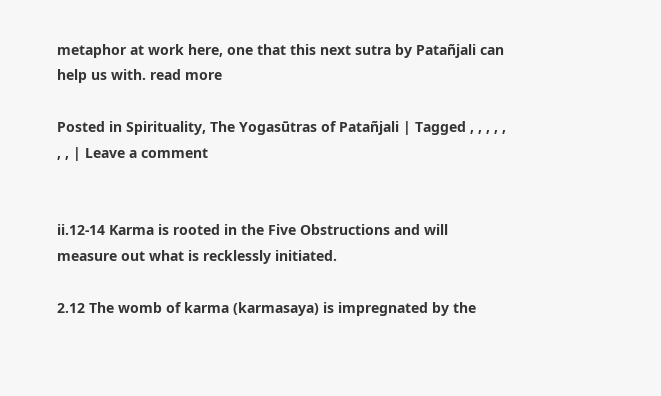metaphor at work here, one that this next sutra by Patañjali can help us with. read more

Posted in Spirituality, The Yogasūtras of Patañjali | Tagged , , , , , , , | Leave a comment


ii.12-14 Karma is rooted in the Five Obstructions and will measure out what is recklessly initiated.

2.12 The womb of karma (karmasaya) is impregnated by the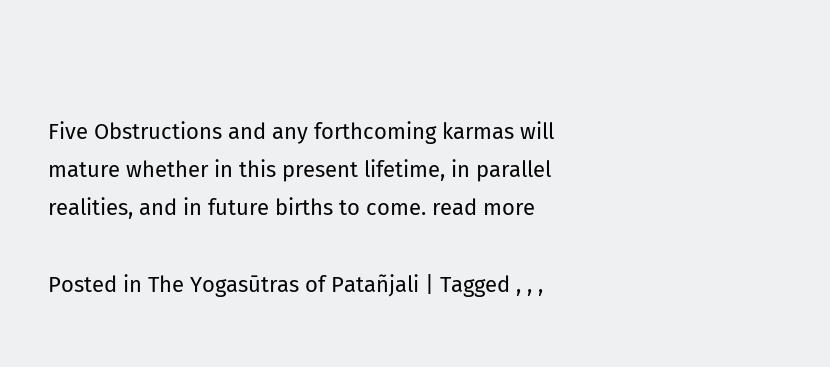Five Obstructions and any forthcoming karmas will mature whether in this present lifetime, in parallel realities, and in future births to come. read more

Posted in The Yogasūtras of Patañjali | Tagged , , ,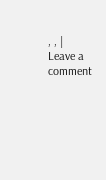, , | Leave a comment